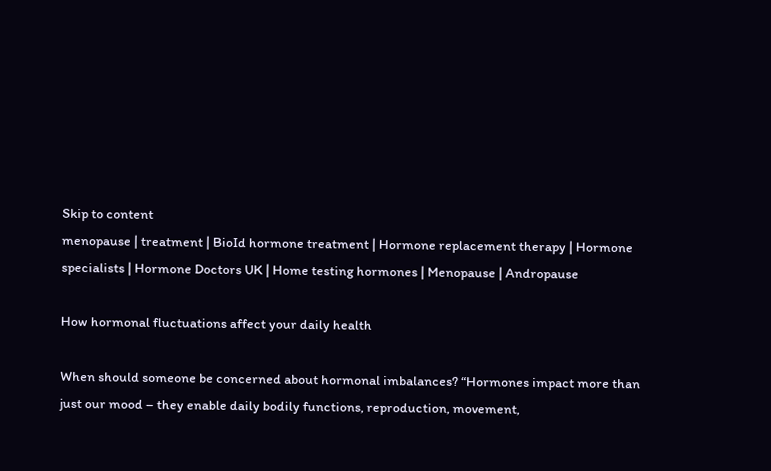Skip to content
menopause | treatment | BioId hormone treatment | Hormone replacement therapy | Hormone specialists | Hormone Doctors UK | Home testing hormones | Menopause | Andropause

How hormonal fluctuations affect your daily health

When should someone be concerned about hormonal imbalances? “Hormones impact more than just our mood – they enable daily bodily functions, reproduction, movement,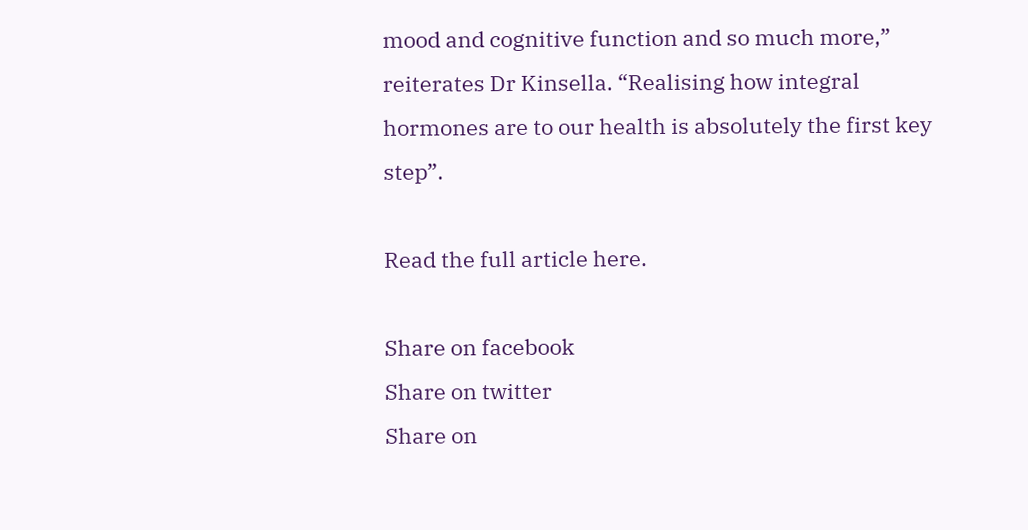mood and cognitive function and so much more,” reiterates Dr Kinsella. “Realising how integral hormones are to our health is absolutely the first key step”.

Read the full article here.

Share on facebook
Share on twitter
Share on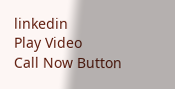linkedin
Play Video
Call Now Button